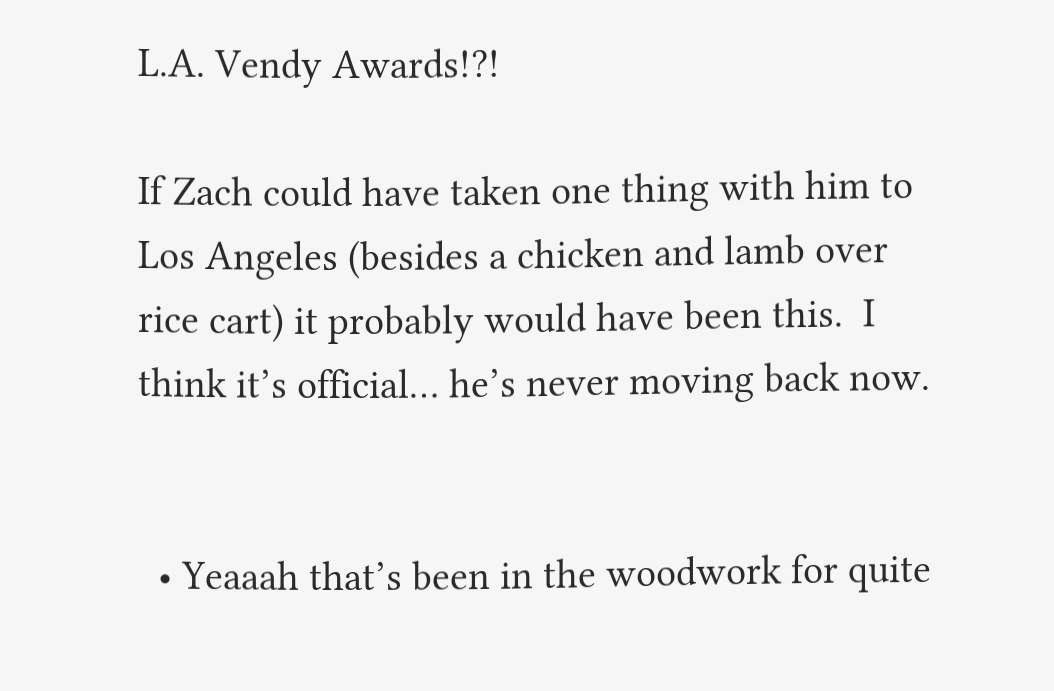L.A. Vendy Awards!?!

If Zach could have taken one thing with him to Los Angeles (besides a chicken and lamb over rice cart) it probably would have been this.  I think it’s official… he’s never moving back now.


  • Yeaaah that’s been in the woodwork for quite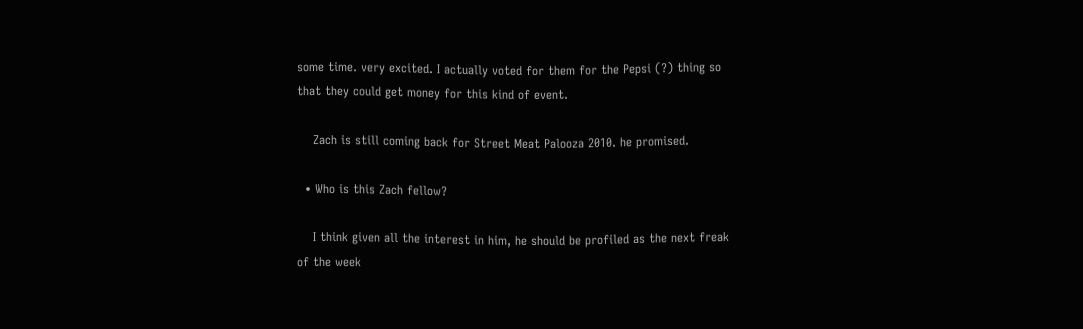some time. very excited. I actually voted for them for the Pepsi (?) thing so that they could get money for this kind of event.

    Zach is still coming back for Street Meat Palooza 2010. he promised.

  • Who is this Zach fellow?

    I think given all the interest in him, he should be profiled as the next freak of the week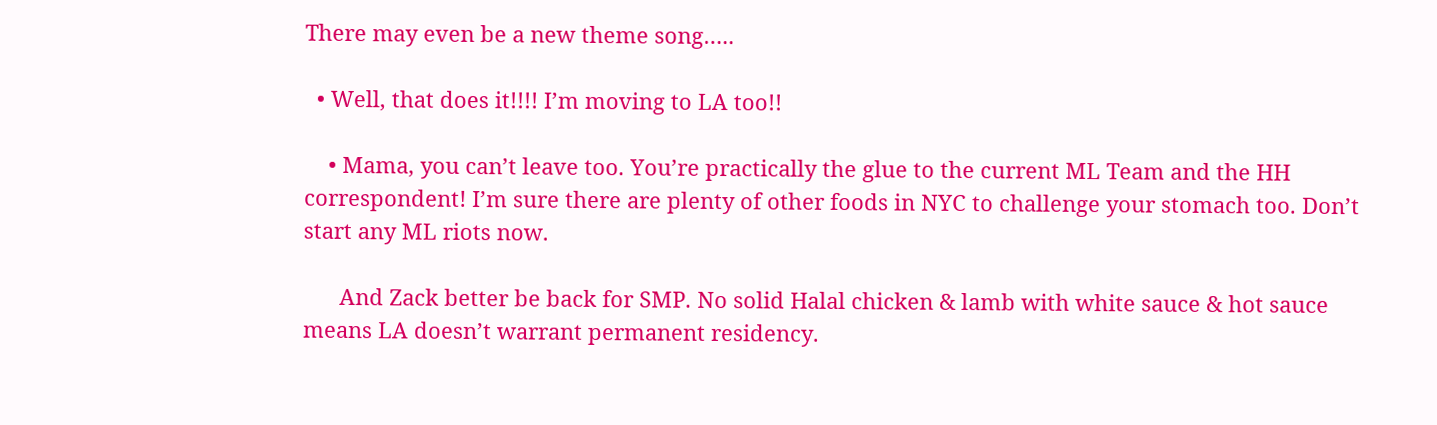There may even be a new theme song…..

  • Well, that does it!!!! I’m moving to LA too!!

    • Mama, you can’t leave too. You’re practically the glue to the current ML Team and the HH correspondent! I’m sure there are plenty of other foods in NYC to challenge your stomach too. Don’t start any ML riots now.

      And Zack better be back for SMP. No solid Halal chicken & lamb with white sauce & hot sauce means LA doesn’t warrant permanent residency.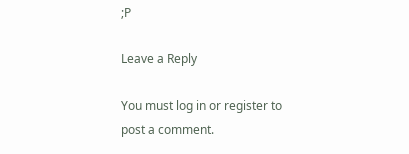;P

Leave a Reply

You must log in or register to post a comment.